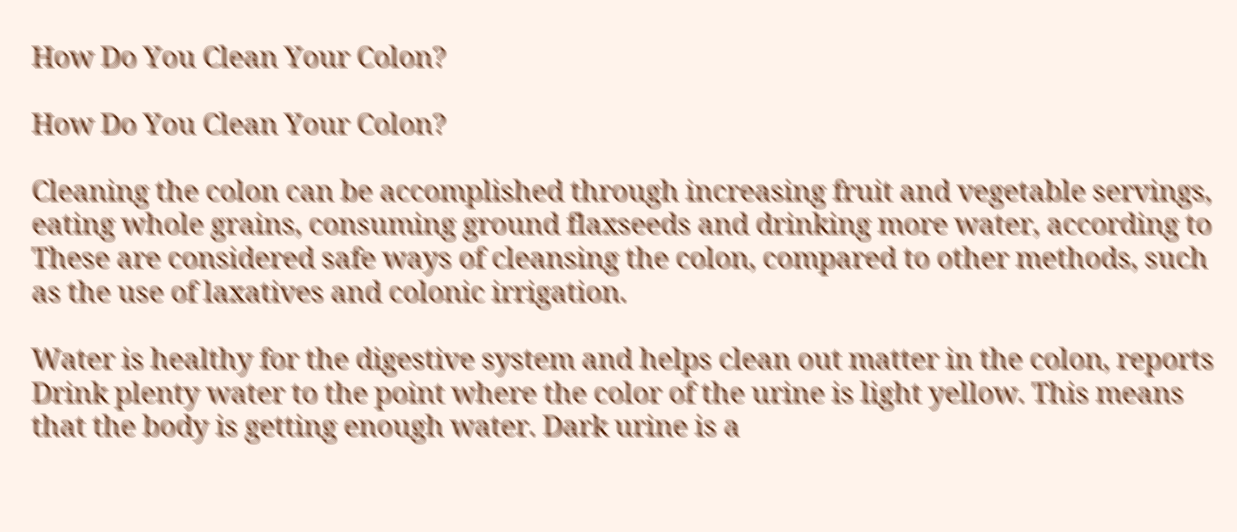How Do You Clean Your Colon?

How Do You Clean Your Colon?

Cleaning the colon can be accomplished through increasing fruit and vegetable servings, eating whole grains, consuming ground flaxseeds and drinking more water, according to These are considered safe ways of cleansing the colon, compared to other methods, such as the use of laxatives and colonic irrigation.

Water is healthy for the digestive system and helps clean out matter in the colon, reports Drink plenty water to the point where the color of the urine is light yellow. This means that the body is getting enough water. Dark urine is a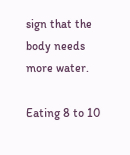sign that the body needs more water.

Eating 8 to 10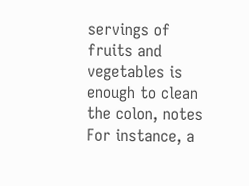servings of fruits and vegetables is enough to clean the colon, notes For instance, a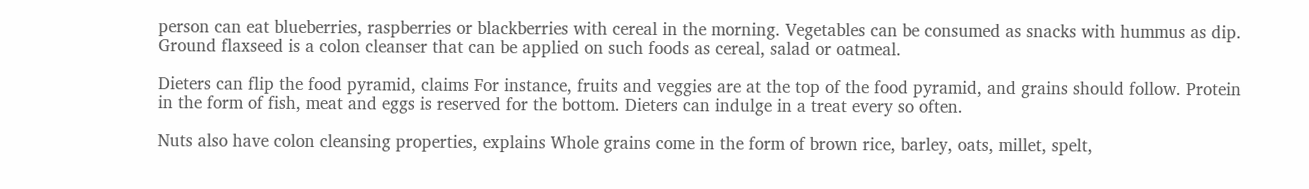person can eat blueberries, raspberries or blackberries with cereal in the morning. Vegetables can be consumed as snacks with hummus as dip. Ground flaxseed is a colon cleanser that can be applied on such foods as cereal, salad or oatmeal.

Dieters can flip the food pyramid, claims For instance, fruits and veggies are at the top of the food pyramid, and grains should follow. Protein in the form of fish, meat and eggs is reserved for the bottom. Dieters can indulge in a treat every so often.

Nuts also have colon cleansing properties, explains Whole grains come in the form of brown rice, barley, oats, millet, spelt,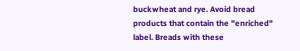buckwheat and rye. Avoid bread products that contain the "enriched" label. Breads with these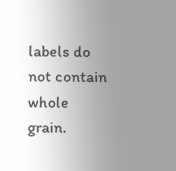labels do not contain whole grain.